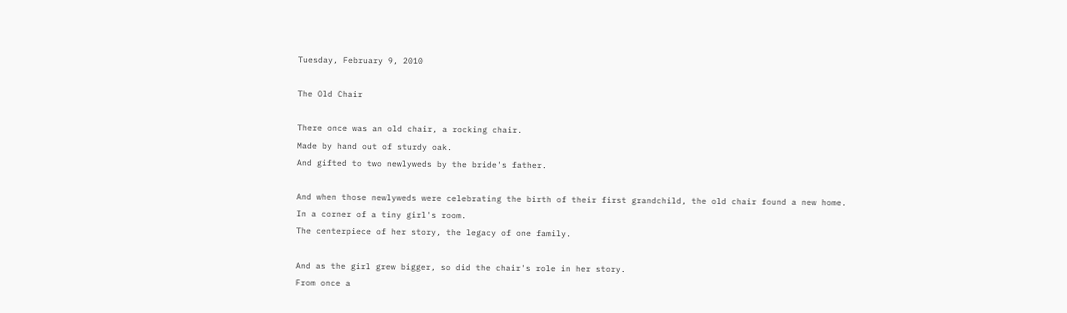Tuesday, February 9, 2010

The Old Chair

There once was an old chair, a rocking chair.
Made by hand out of sturdy oak.
And gifted to two newlyweds by the bride's father.

And when those newlyweds were celebrating the birth of their first grandchild, the old chair found a new home.
In a corner of a tiny girl's room.
The centerpiece of her story, the legacy of one family.

And as the girl grew bigger, so did the chair's role in her story.
From once a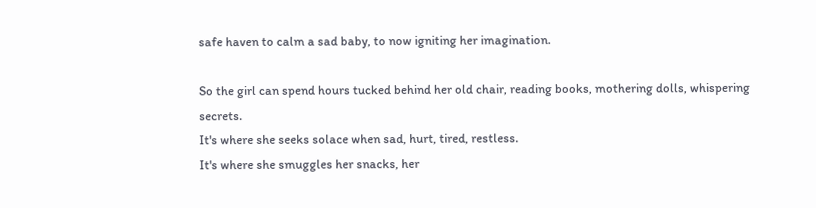safe haven to calm a sad baby, to now igniting her imagination.

So the girl can spend hours tucked behind her old chair, reading books, mothering dolls, whispering secrets.
It's where she seeks solace when sad, hurt, tired, restless.
It's where she smuggles her snacks, her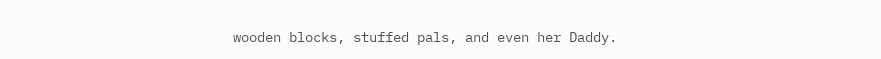wooden blocks, stuffed pals, and even her Daddy.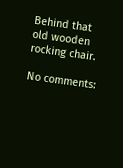Behind that old wooden rocking chair.

No comments: